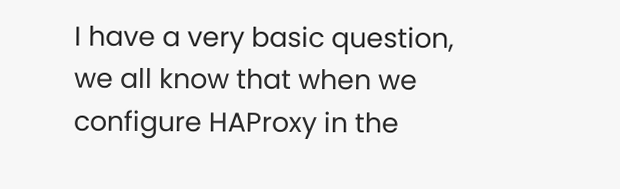I have a very basic question, we all know that when we configure HAProxy in the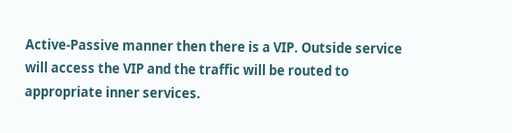Active-Passive manner then there is a VIP. Outside service will access the VIP and the traffic will be routed to appropriate inner services.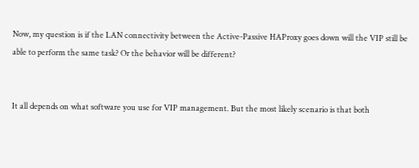Now, my question is if the LAN connectivity between the Active-Passive HAProxy goes down will the VIP still be able to perform the same task? Or the behavior will be different?


It all depends on what software you use for VIP management. But the most likely scenario is that both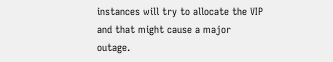instances will try to allocate the VIP and that might cause a major outage.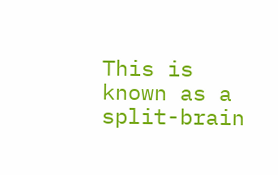This is known as a split-brain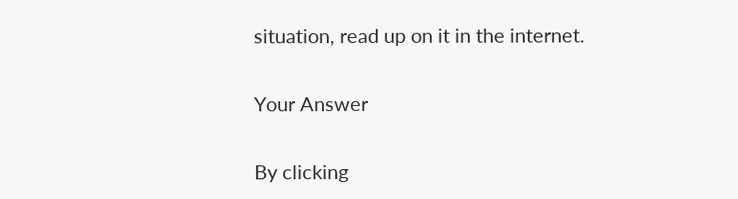situation, read up on it in the internet.

Your Answer

By clicking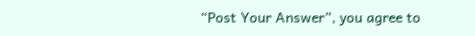“Post Your Answer”, you agree to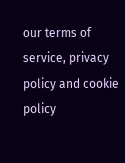our terms of service, privacy policy and cookie policy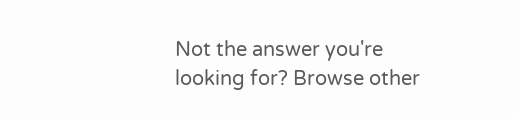Not the answer you're looking for? Browse other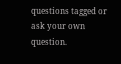questions tagged or ask your own question.